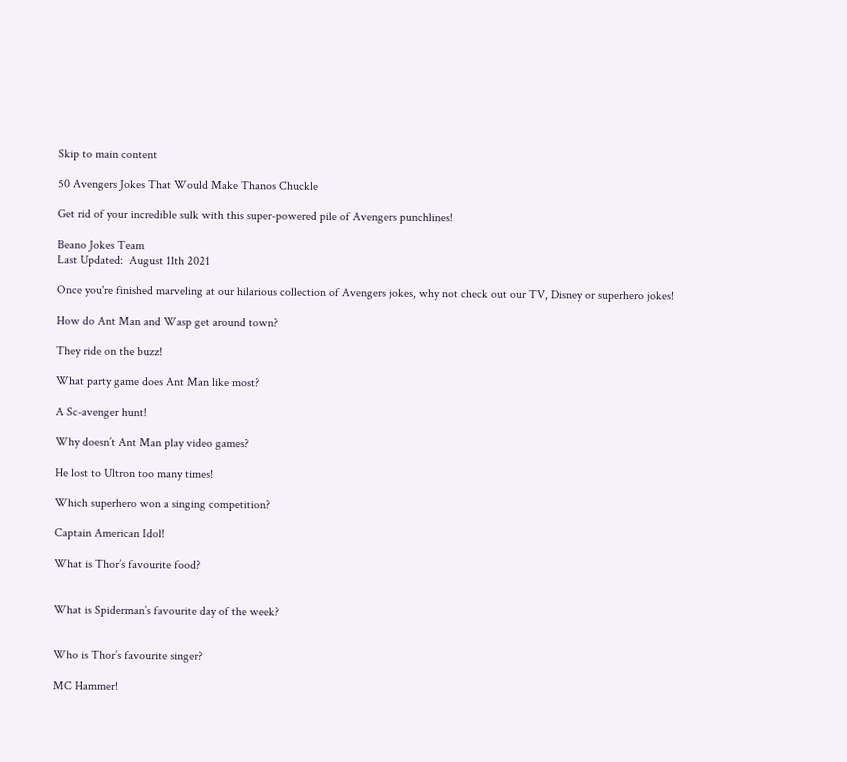Skip to main content

50 Avengers Jokes That Would Make Thanos Chuckle

Get rid of your incredible sulk with this super-powered pile of Avengers punchlines!

Beano Jokes Team
Last Updated:  August 11th 2021

Once you're finished marveling at our hilarious collection of Avengers jokes, why not check out our TV, Disney or superhero jokes!

How do Ant Man and Wasp get around town?

They ride on the buzz!

What party game does Ant Man like most?

A Sc-avenger hunt!

Why doesn’t Ant Man play video games?

He lost to Ultron too many times!

Which superhero won a singing competition?

Captain American Idol!

What is Thor’s favourite food?


What is Spiderman’s favourite day of the week?


Who is Thor’s favourite singer?

MC Hammer!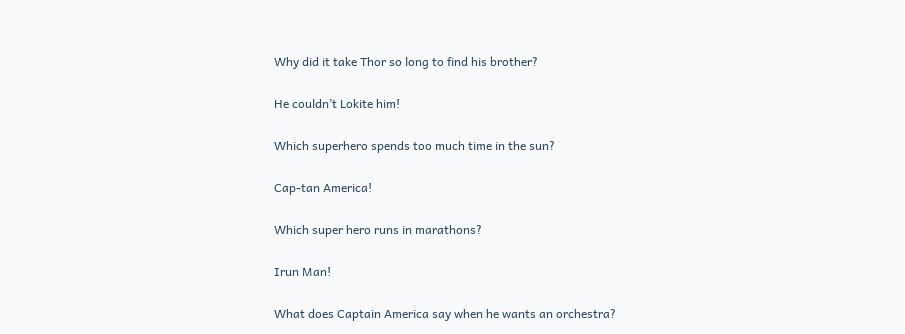Why did it take Thor so long to find his brother?

He couldn’t Lokite him!

Which superhero spends too much time in the sun?

Cap-tan America!

Which super hero runs in marathons?

Irun Man!

What does Captain America say when he wants an orchestra?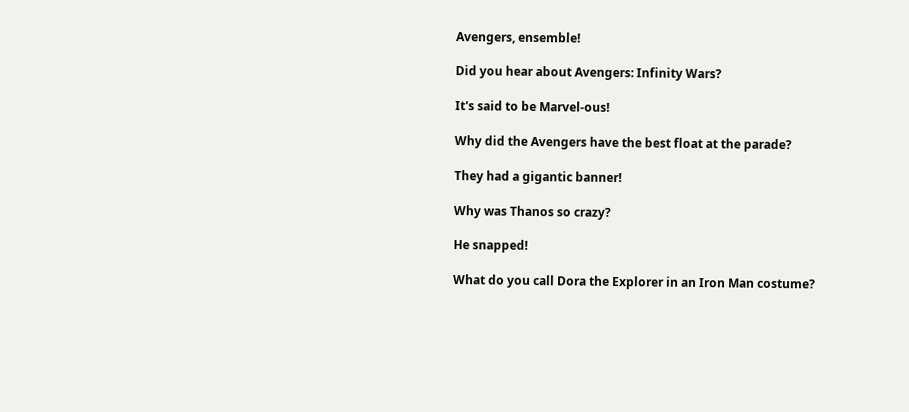Avengers, ensemble!

Did you hear about Avengers: Infinity Wars?

It's said to be Marvel-ous!

Why did the Avengers have the best float at the parade?

They had a gigantic banner!

Why was Thanos so crazy?

He snapped!

What do you call Dora the Explorer in an Iron Man costume?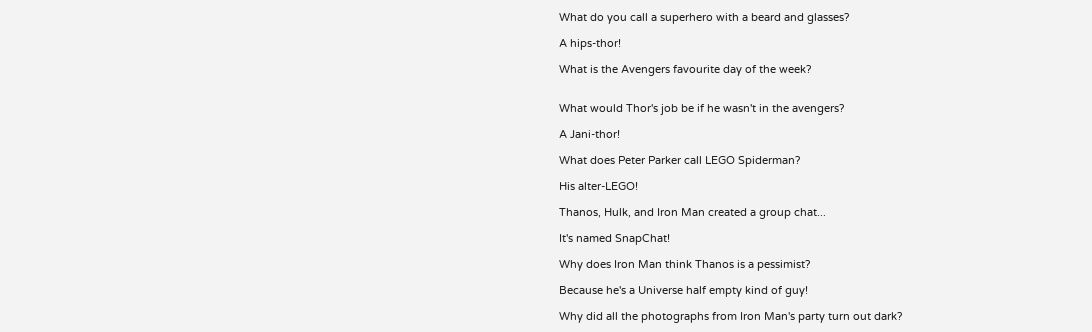What do you call a superhero with a beard and glasses?

A hips-thor!

What is the Avengers favourite day of the week?


What would Thor's job be if he wasn't in the avengers?

A Jani-thor!

What does Peter Parker call LEGO Spiderman?

His alter-LEGO!

Thanos, Hulk, and Iron Man created a group chat...

It's named SnapChat!

Why does Iron Man think Thanos is a pessimist?

Because he's a Universe half empty kind of guy!

Why did all the photographs from Iron Man's party turn out dark?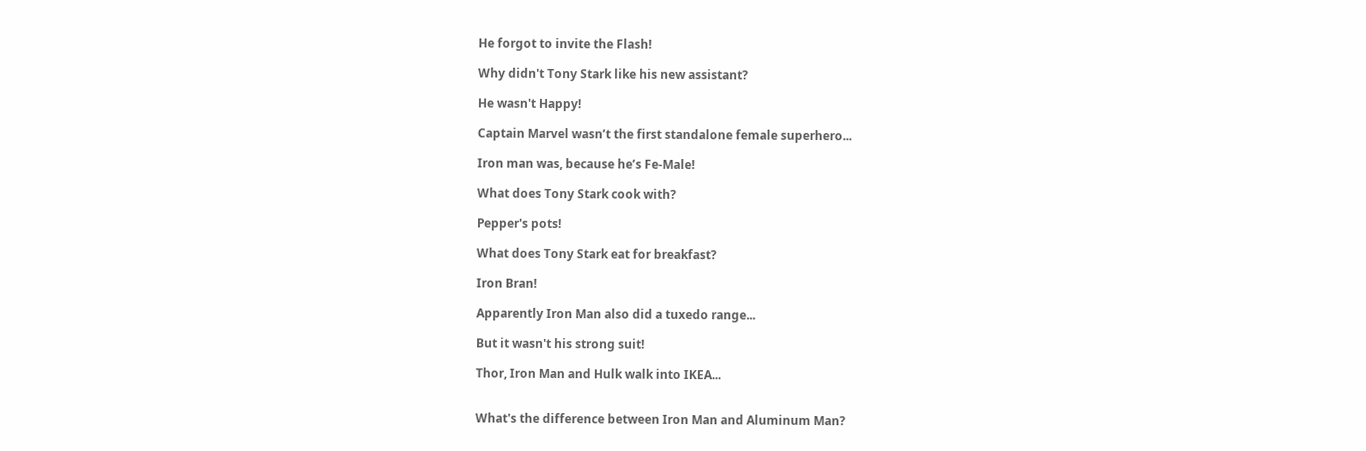He forgot to invite the Flash!

Why didn't Tony Stark like his new assistant?

He wasn't Happy!

Captain Marvel wasn’t the first standalone female superhero...

Iron man was, because he’s Fe-Male!

What does Tony Stark cook with?

Pepper's pots!

What does Tony Stark eat for breakfast?

Iron Bran!

Apparently Iron Man also did a tuxedo range...

But it wasn't his strong suit!

Thor, Iron Man and Hulk walk into IKEA...


What's the difference between Iron Man and Aluminum Man?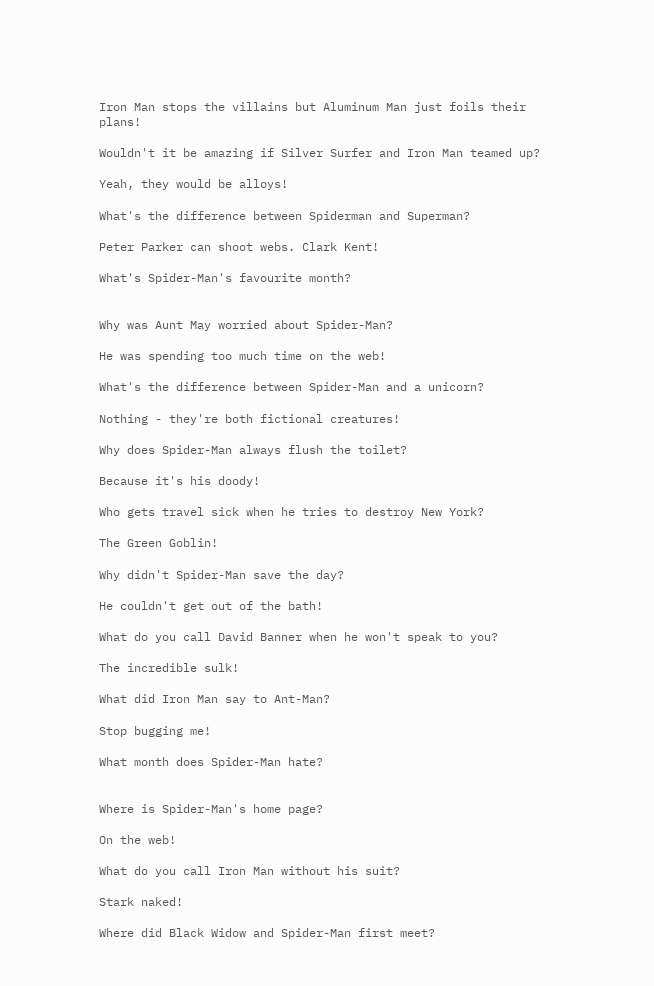Iron Man stops the villains but Aluminum Man just foils their plans!

Wouldn't it be amazing if Silver Surfer and Iron Man teamed up?

Yeah, they would be alloys!

What's the difference between Spiderman and Superman?

Peter Parker can shoot webs. Clark Kent!

What's Spider-Man's favourite month?


Why was Aunt May worried about Spider-Man?

He was spending too much time on the web!

What's the difference between Spider-Man and a unicorn?

Nothing - they're both fictional creatures!

Why does Spider-Man always flush the toilet?

Because it's his doody!

Who gets travel sick when he tries to destroy New York?

The Green Goblin!

Why didn't Spider-Man save the day?

He couldn't get out of the bath!

What do you call David Banner when he won't speak to you?

The incredible sulk!

What did Iron Man say to Ant-Man?

Stop bugging me!

What month does Spider-Man hate?


Where is Spider-Man's home page?

On the web!

What do you call Iron Man without his suit?

Stark naked!

Where did Black Widow and Spider-Man first meet?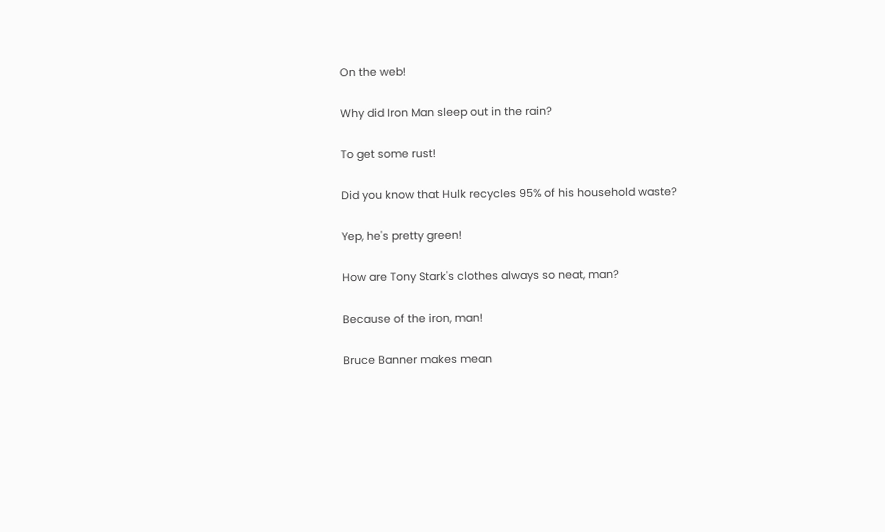On the web!

Why did Iron Man sleep out in the rain?

To get some rust!

Did you know that Hulk recycles 95% of his household waste?

Yep, he's pretty green!

How are Tony Stark's clothes always so neat, man?

Because of the iron, man!

Bruce Banner makes mean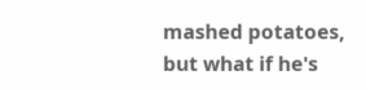mashed potatoes, but what if he's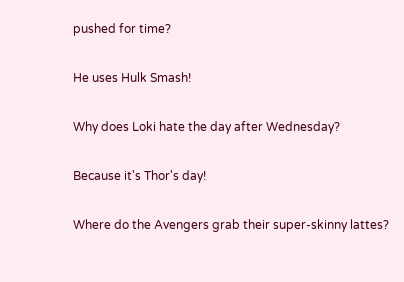pushed for time?

He uses Hulk Smash!

Why does Loki hate the day after Wednesday?

Because it's Thor's day!

Where do the Avengers grab their super-skinny lattes?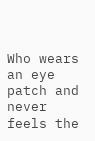Who wears an eye patch and never feels the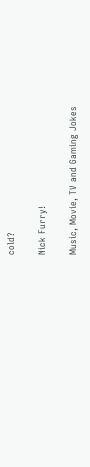cold?

Nick Furry!

Music, Movie, TV and Gaming Jokes